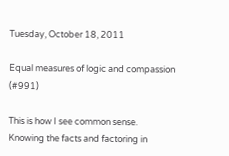Tuesday, October 18, 2011

Equal measures of logic and compassion (#991)

This is how I see common sense. Knowing the facts and factoring in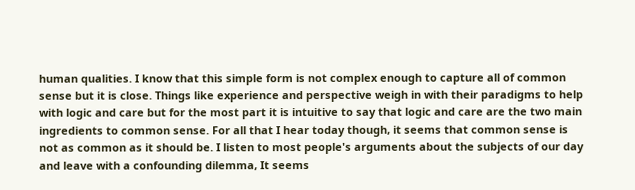human qualities. I know that this simple form is not complex enough to capture all of common sense but it is close. Things like experience and perspective weigh in with their paradigms to help with logic and care but for the most part it is intuitive to say that logic and care are the two main ingredients to common sense. For all that I hear today though, it seems that common sense is not as common as it should be. I listen to most people's arguments about the subjects of our day and leave with a confounding dilemma, It seems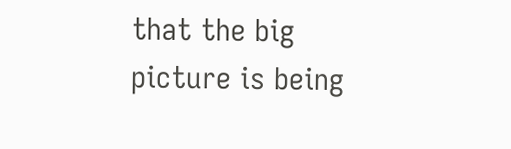that the big picture is being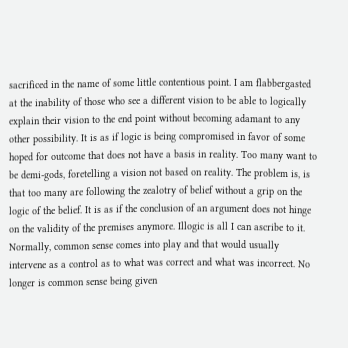sacrificed in the name of some little contentious point. I am flabbergasted at the inability of those who see a different vision to be able to logically explain their vision to the end point without becoming adamant to any other possibility. It is as if logic is being compromised in favor of some hoped for outcome that does not have a basis in reality. Too many want to be demi-gods, foretelling a vision not based on reality. The problem is, is that too many are following the zealotry of belief without a grip on the logic of the belief. It is as if the conclusion of an argument does not hinge on the validity of the premises anymore. Illogic is all I can ascribe to it. Normally, common sense comes into play and that would usually intervene as a control as to what was correct and what was incorrect. No longer is common sense being given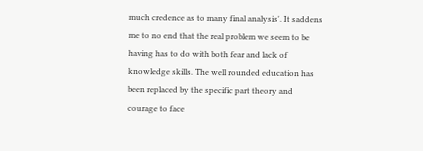much credence as to many final analysis'. It saddens me to no end that the real problem we seem to be having has to do with both fear and lack of knowledge skills. The well rounded education has been replaced by the specific part theory and courage to face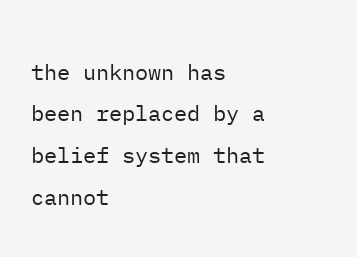the unknown has been replaced by a belief system that cannot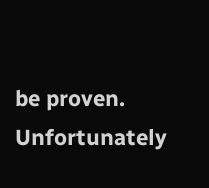be proven. Unfortunately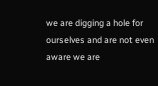we are digging a hole for ourselves and are not even aware we are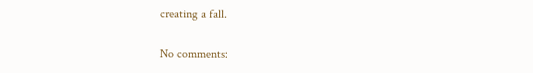creating a fall.

No comments: